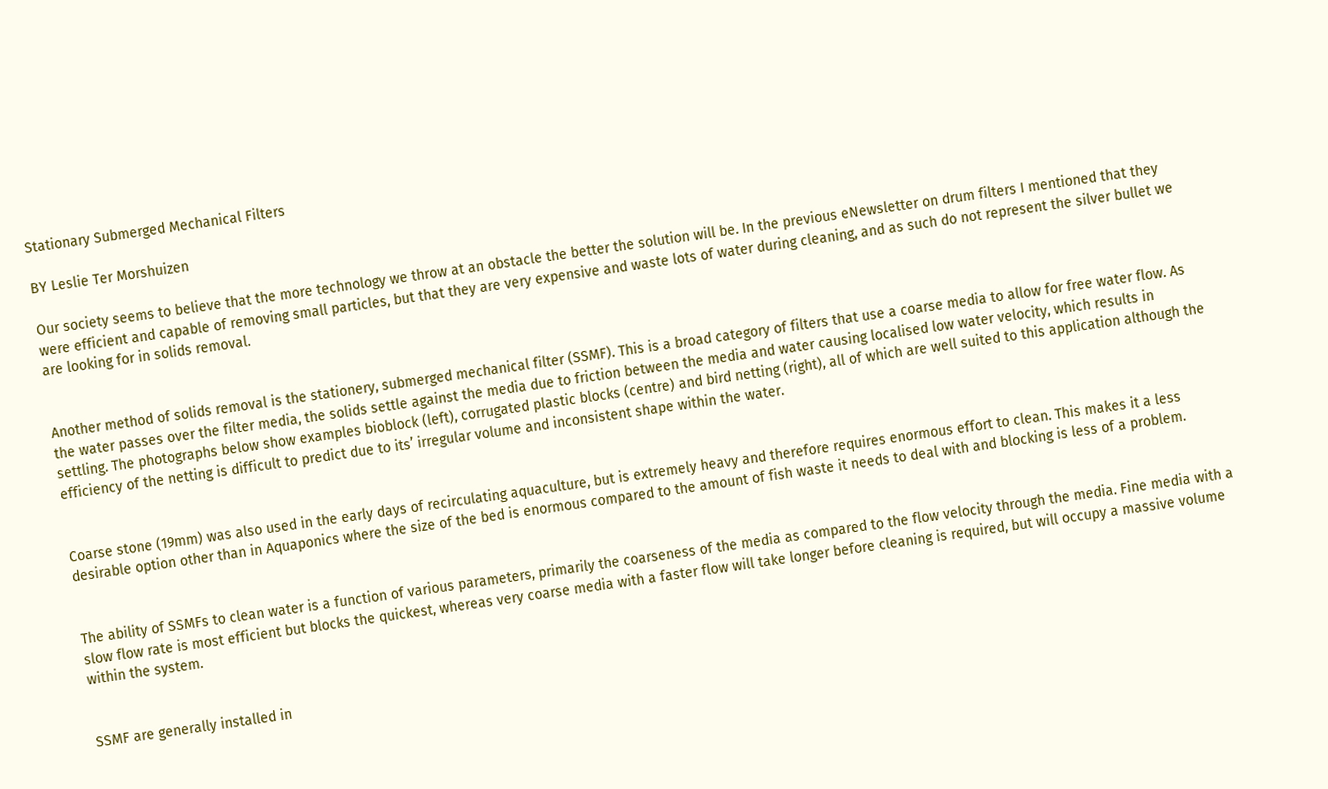Stationary Submerged Mechanical Filters

BY Leslie Ter Morshuizen

Our society seems to believe that the more technology we throw at an obstacle the better the solution will be. In the previous eNewsletter on drum filters I mentioned that they were efficient and capable of removing small particles, but that they are very expensive and waste lots of water during cleaning, and as such do not represent the silver bullet we are looking for in solids removal.


Another method of solids removal is the stationery, submerged mechanical filter (SSMF). This is a broad category of filters that use a coarse media to allow for free water flow. As the water passes over the filter media, the solids settle against the media due to friction between the media and water causing localised low water velocity, which results in settling. The photographs below show examples bioblock (left), corrugated plastic blocks (centre) and bird netting (right), all of which are well suited to this application although the efficiency of the netting is difficult to predict due to its’ irregular volume and inconsistent shape within the water.


Coarse stone (19mm) was also used in the early days of recirculating aquaculture, but is extremely heavy and therefore requires enormous effort to clean. This makes it a less desirable option other than in Aquaponics where the size of the bed is enormous compared to the amount of fish waste it needs to deal with and blocking is less of a problem.


The ability of SSMFs to clean water is a function of various parameters, primarily the coarseness of the media as compared to the flow velocity through the media. Fine media with a slow flow rate is most efficient but blocks the quickest, whereas very coarse media with a faster flow will take longer before cleaning is required, but will occupy a massive volume within the system.


SSMF are generally installed in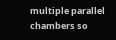multiple parallel chambers so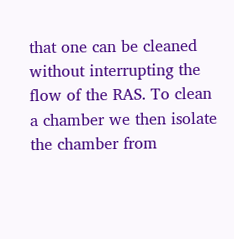that one can be cleaned without interrupting the flow of the RAS. To clean a chamber we then isolate the chamber from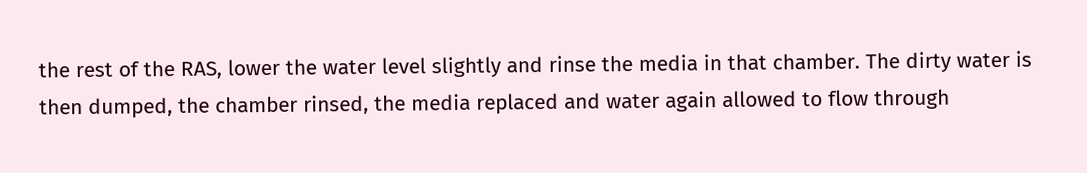the rest of the RAS, lower the water level slightly and rinse the media in that chamber. The dirty water is then dumped, the chamber rinsed, the media replaced and water again allowed to flow through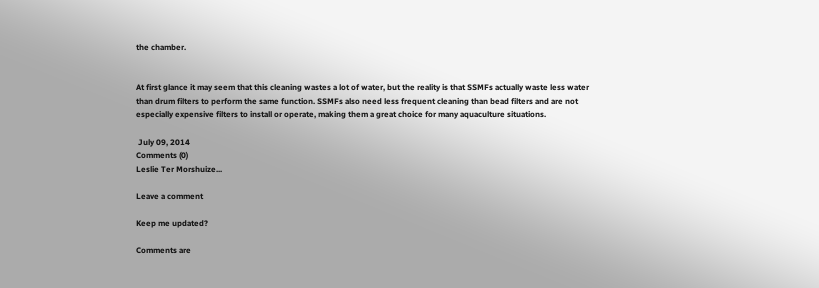the chamber.


At first glance it may seem that this cleaning wastes a lot of water, but the reality is that SSMFs actually waste less water than drum filters to perform the same function. SSMFs also need less frequent cleaning than bead filters and are not especially expensive filters to install or operate, making them a great choice for many aquaculture situations.

 July 09, 2014
Comments (0)
Leslie Ter Morshuize...

Leave a comment

Keep me updated?

Comments are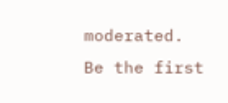moderated.
Be the first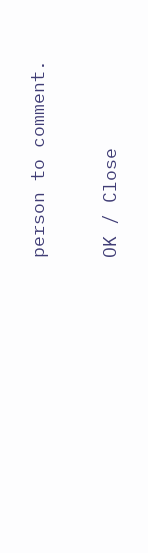person to comment.

OK / Close